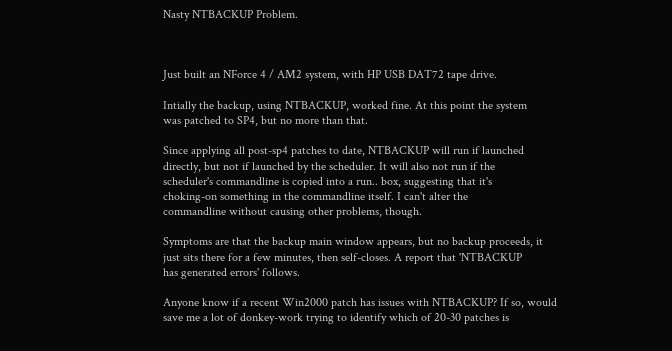Nasty NTBACKUP Problem.



Just built an NForce 4 / AM2 system, with HP USB DAT72 tape drive.

Intially the backup, using NTBACKUP, worked fine. At this point the system
was patched to SP4, but no more than that.

Since applying all post-sp4 patches to date, NTBACKUP will run if launched
directly, but not if launched by the scheduler. It will also not run if the
scheduler's commandline is copied into a run.. box, suggesting that it's
choking-on something in the commandline itself. I can't alter the
commandline without causing other problems, though.

Symptoms are that the backup main window appears, but no backup proceeds, it
just sits there for a few minutes, then self-closes. A report that 'NTBACKUP
has generated errors' follows.

Anyone know if a recent Win2000 patch has issues with NTBACKUP? If so, would
save me a lot of donkey-work trying to identify which of 20-30 patches is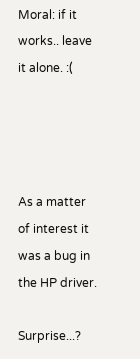Moral: if it works.. leave it alone. :(




As a matter of interest it was a bug in the HP driver.

Surprise...?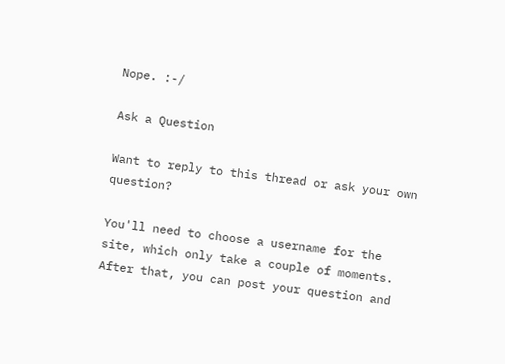Nope. :-/

Ask a Question

Want to reply to this thread or ask your own question?

You'll need to choose a username for the site, which only take a couple of moments. After that, you can post your question and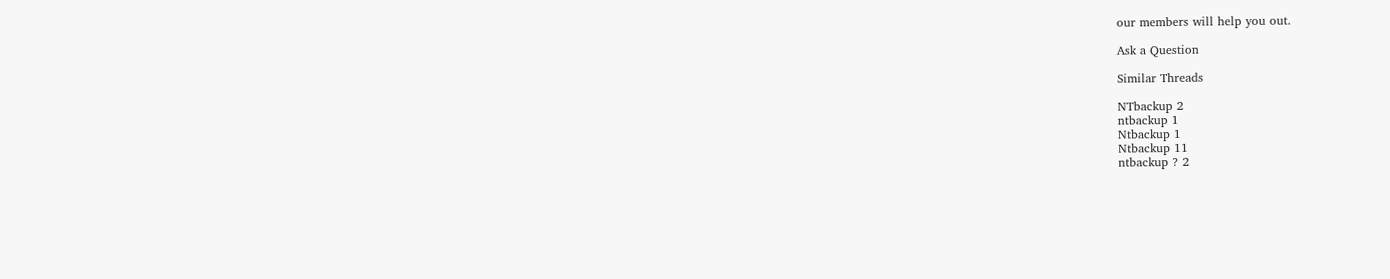our members will help you out.

Ask a Question

Similar Threads

NTbackup 2
ntbackup 1
Ntbackup 1
Ntbackup 11
ntbackup ? 2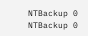NTBackup 0
NTBackup 0